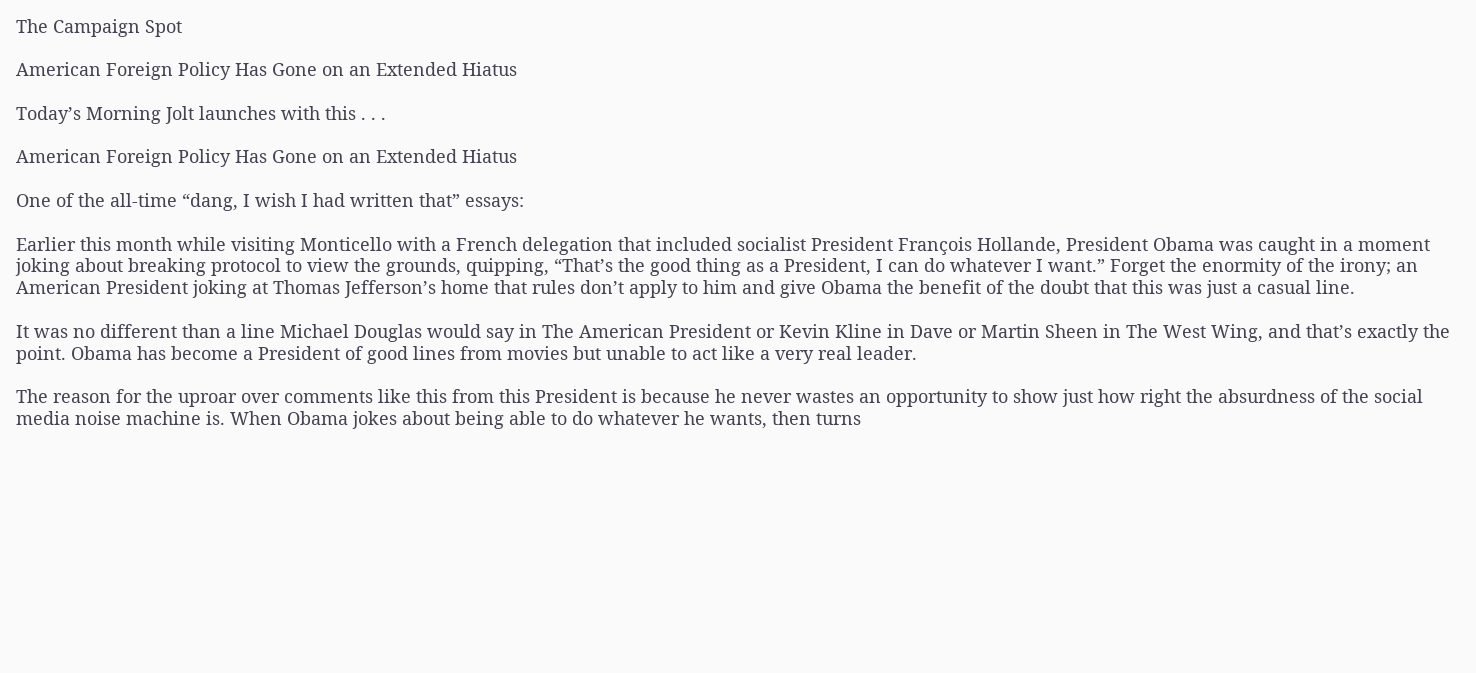The Campaign Spot

American Foreign Policy Has Gone on an Extended Hiatus

Today’s Morning Jolt launches with this . . .

American Foreign Policy Has Gone on an Extended Hiatus

One of the all-time “dang, I wish I had written that” essays:

Earlier this month while visiting Monticello with a French delegation that included socialist President François Hollande, President Obama was caught in a moment joking about breaking protocol to view the grounds, quipping, “That’s the good thing as a President, I can do whatever I want.” Forget the enormity of the irony; an American President joking at Thomas Jefferson’s home that rules don’t apply to him and give Obama the benefit of the doubt that this was just a casual line.

It was no different than a line Michael Douglas would say in The American President or Kevin Kline in Dave or Martin Sheen in The West Wing, and that’s exactly the point. Obama has become a President of good lines from movies but unable to act like a very real leader.

The reason for the uproar over comments like this from this President is because he never wastes an opportunity to show just how right the absurdness of the social media noise machine is. When Obama jokes about being able to do whatever he wants, then turns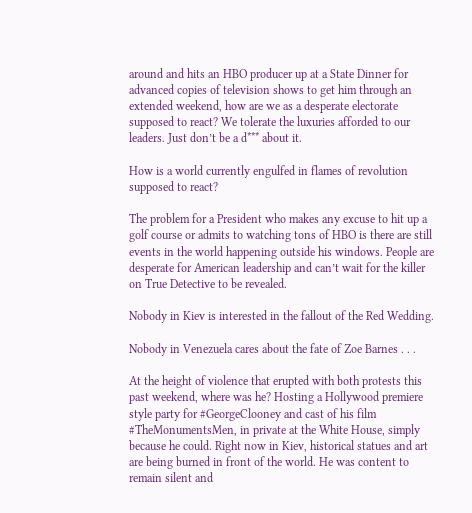around and hits an HBO producer up at a State Dinner for advanced copies of television shows to get him through an extended weekend, how are we as a desperate electorate supposed to react? We tolerate the luxuries afforded to our leaders. Just don’t be a d*** about it.

How is a world currently engulfed in flames of revolution supposed to react?

The problem for a President who makes any excuse to hit up a golf course or admits to watching tons of HBO is there are still events in the world happening outside his windows. People are desperate for American leadership and can’t wait for the killer on True Detective to be revealed.

Nobody in Kiev is interested in the fallout of the Red Wedding.

Nobody in Venezuela cares about the fate of Zoe Barnes . . .

At the height of violence that erupted with both protests this past weekend, where was he? Hosting a Hollywood premiere style party for #GeorgeClooney and cast of his film #TheMonumentsMen, in private at the White House, simply because he could. Right now in Kiev, historical statues and art are being burned in front of the world. He was content to remain silent and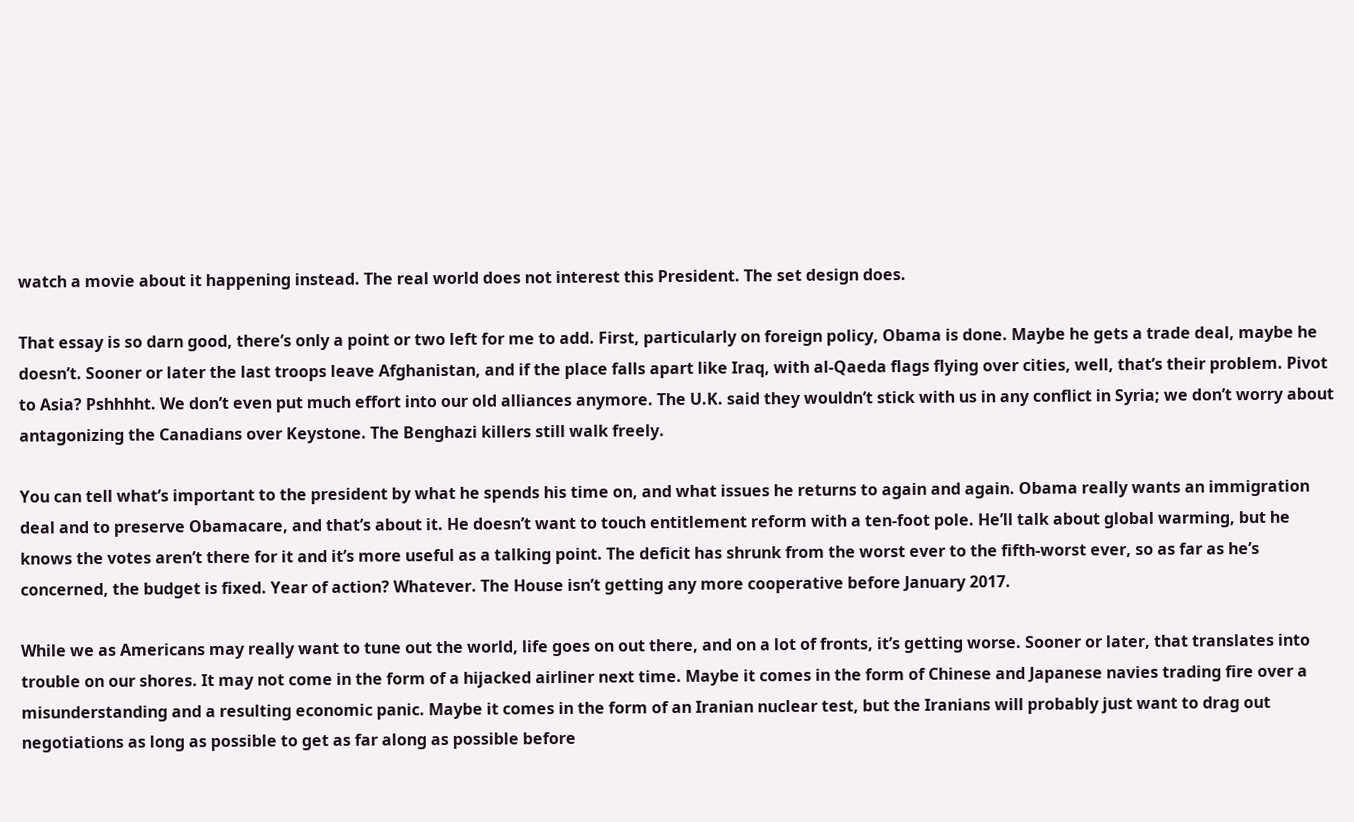watch a movie about it happening instead. The real world does not interest this President. The set design does.

That essay is so darn good, there’s only a point or two left for me to add. First, particularly on foreign policy, Obama is done. Maybe he gets a trade deal, maybe he doesn’t. Sooner or later the last troops leave Afghanistan, and if the place falls apart like Iraq, with al-Qaeda flags flying over cities, well, that’s their problem. Pivot to Asia? Pshhhht. We don’t even put much effort into our old alliances anymore. The U.K. said they wouldn’t stick with us in any conflict in Syria; we don’t worry about antagonizing the Canadians over Keystone. The Benghazi killers still walk freely.

You can tell what’s important to the president by what he spends his time on, and what issues he returns to again and again. Obama really wants an immigration deal and to preserve Obamacare, and that’s about it. He doesn’t want to touch entitlement reform with a ten-foot pole. He’ll talk about global warming, but he knows the votes aren’t there for it and it’s more useful as a talking point. The deficit has shrunk from the worst ever to the fifth-worst ever, so as far as he’s concerned, the budget is fixed. Year of action? Whatever. The House isn’t getting any more cooperative before January 2017.

While we as Americans may really want to tune out the world, life goes on out there, and on a lot of fronts, it’s getting worse. Sooner or later, that translates into trouble on our shores. It may not come in the form of a hijacked airliner next time. Maybe it comes in the form of Chinese and Japanese navies trading fire over a misunderstanding and a resulting economic panic. Maybe it comes in the form of an Iranian nuclear test, but the Iranians will probably just want to drag out negotiations as long as possible to get as far along as possible before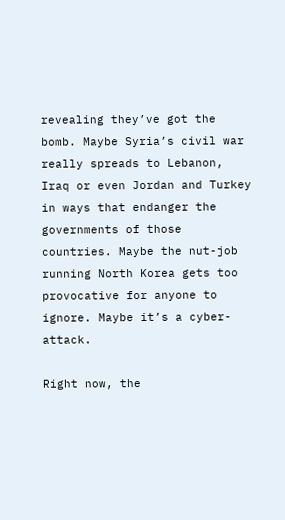revealing they’ve got the bomb. Maybe Syria’s civil war really spreads to Lebanon, Iraq or even Jordan and Turkey in ways that endanger the governments of those countries. Maybe the nut-job running North Korea gets too provocative for anyone to ignore. Maybe it’s a cyber-attack.

Right now, the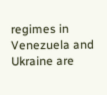regimes in Venezuela and Ukraine are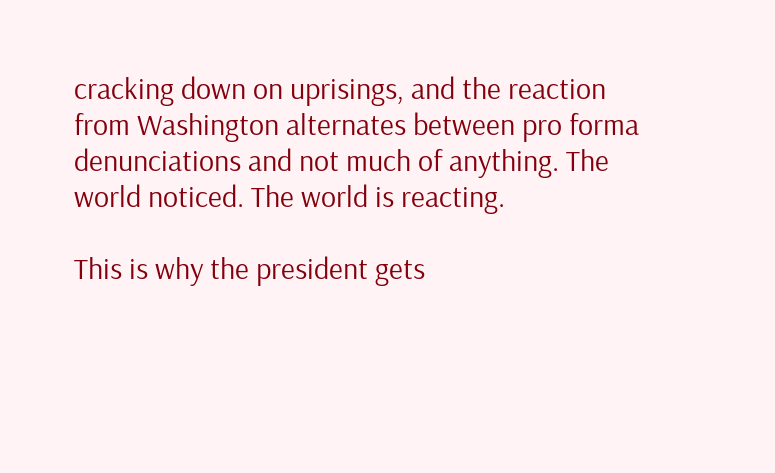cracking down on uprisings, and the reaction from Washington alternates between pro forma denunciations and not much of anything. The world noticed. The world is reacting.

This is why the president gets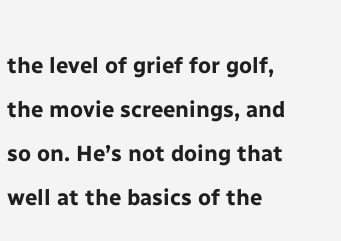the level of grief for golf, the movie screenings, and so on. He’s not doing that well at the basics of the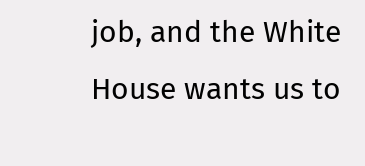job, and the White House wants us to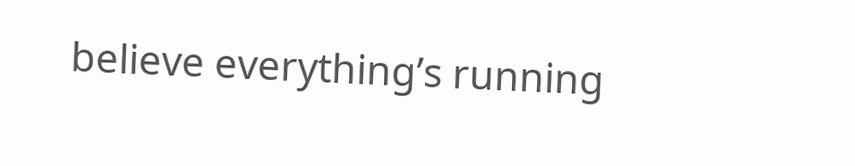believe everything’s running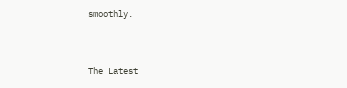smoothly.


The Latest